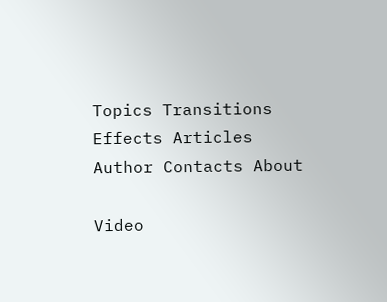Topics Transitions Effects Articles Author Contacts About

Video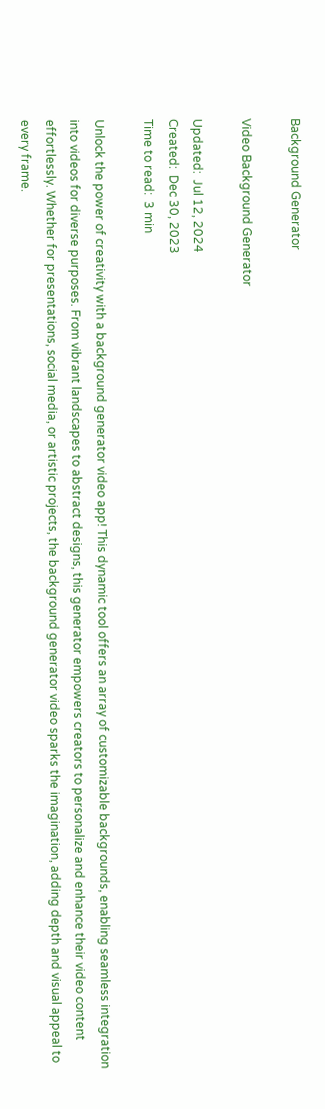Background Generator

Video Background Generator

Updated:  Jul 12, 2024
Created:  Dec 30, 2023
Time to read:  3 min

Unlock the power of creativity with a background generator video app! This dynamic tool offers an array of customizable backgrounds, enabling seamless integration into videos for diverse purposes. From vibrant landscapes to abstract designs, this generator empowers creators to personalize and enhance their video content effortlessly. Whether for presentations, social media, or artistic projects, the background generator video sparks the imagination, adding depth and visual appeal to every frame.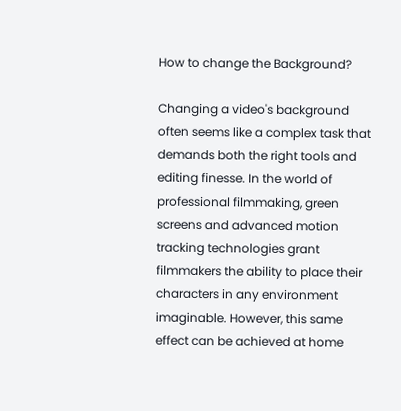How to change the Background?

Changing a video's background often seems like a complex task that demands both the right tools and editing finesse. In the world of professional filmmaking, green screens and advanced motion tracking technologies grant filmmakers the ability to place their characters in any environment imaginable. However, this same effect can be achieved at home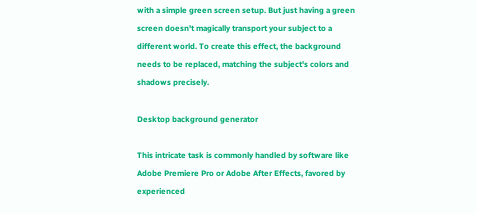with a simple green screen setup. But just having a green screen doesn't magically transport your subject to a different world. To create this effect, the background needs to be replaced, matching the subject's colors and shadows precisely.

Desktop background generator

This intricate task is commonly handled by software like Adobe Premiere Pro or Adobe After Effects, favored by experienced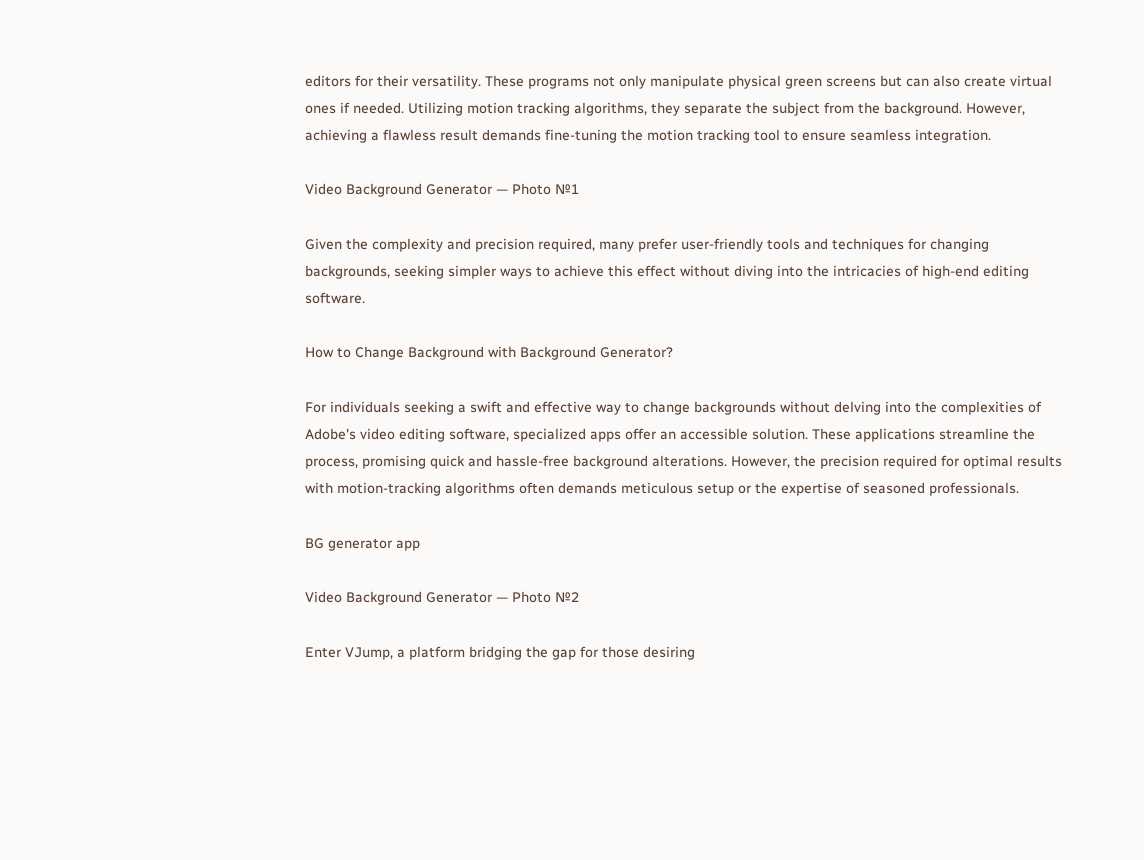editors for their versatility. These programs not only manipulate physical green screens but can also create virtual ones if needed. Utilizing motion tracking algorithms, they separate the subject from the background. However, achieving a flawless result demands fine-tuning the motion tracking tool to ensure seamless integration.

Video Background Generator — Photo №1

Given the complexity and precision required, many prefer user-friendly tools and techniques for changing backgrounds, seeking simpler ways to achieve this effect without diving into the intricacies of high-end editing software.

How to Change Background with Background Generator?

For individuals seeking a swift and effective way to change backgrounds without delving into the complexities of Adobe's video editing software, specialized apps offer an accessible solution. These applications streamline the process, promising quick and hassle-free background alterations. However, the precision required for optimal results with motion-tracking algorithms often demands meticulous setup or the expertise of seasoned professionals.

BG generator app

Video Background Generator — Photo №2

Enter VJump, a platform bridging the gap for those desiring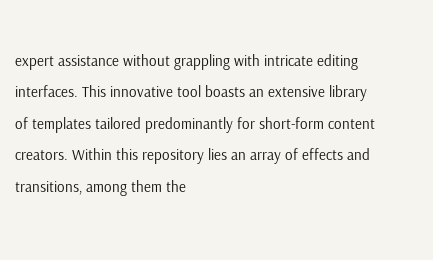expert assistance without grappling with intricate editing interfaces. This innovative tool boasts an extensive library of templates tailored predominantly for short-form content creators. Within this repository lies an array of effects and transitions, among them the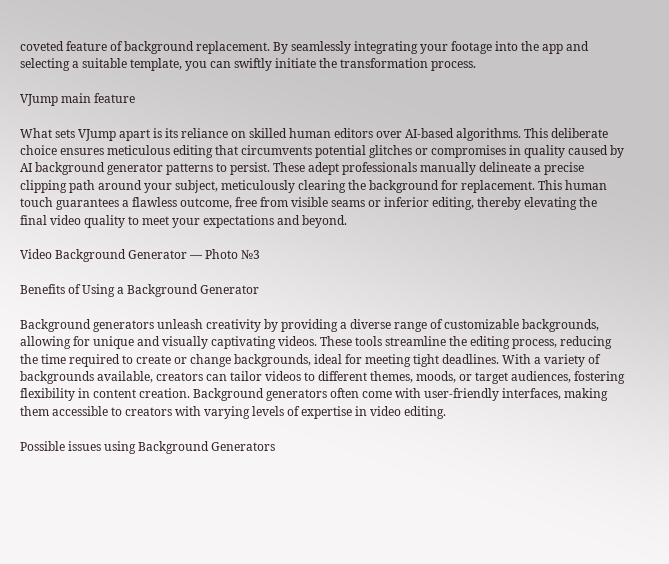coveted feature of background replacement. By seamlessly integrating your footage into the app and selecting a suitable template, you can swiftly initiate the transformation process.

VJump main feature

What sets VJump apart is its reliance on skilled human editors over AI-based algorithms. This deliberate choice ensures meticulous editing that circumvents potential glitches or compromises in quality caused by AI background generator patterns to persist. These adept professionals manually delineate a precise clipping path around your subject, meticulously clearing the background for replacement. This human touch guarantees a flawless outcome, free from visible seams or inferior editing, thereby elevating the final video quality to meet your expectations and beyond.

Video Background Generator — Photo №3

Benefits of Using a Background Generator

Background generators unleash creativity by providing a diverse range of customizable backgrounds, allowing for unique and visually captivating videos. These tools streamline the editing process, reducing the time required to create or change backgrounds, ideal for meeting tight deadlines. With a variety of backgrounds available, creators can tailor videos to different themes, moods, or target audiences, fostering flexibility in content creation. Background generators often come with user-friendly interfaces, making them accessible to creators with varying levels of expertise in video editing.

Possible issues using Background Generators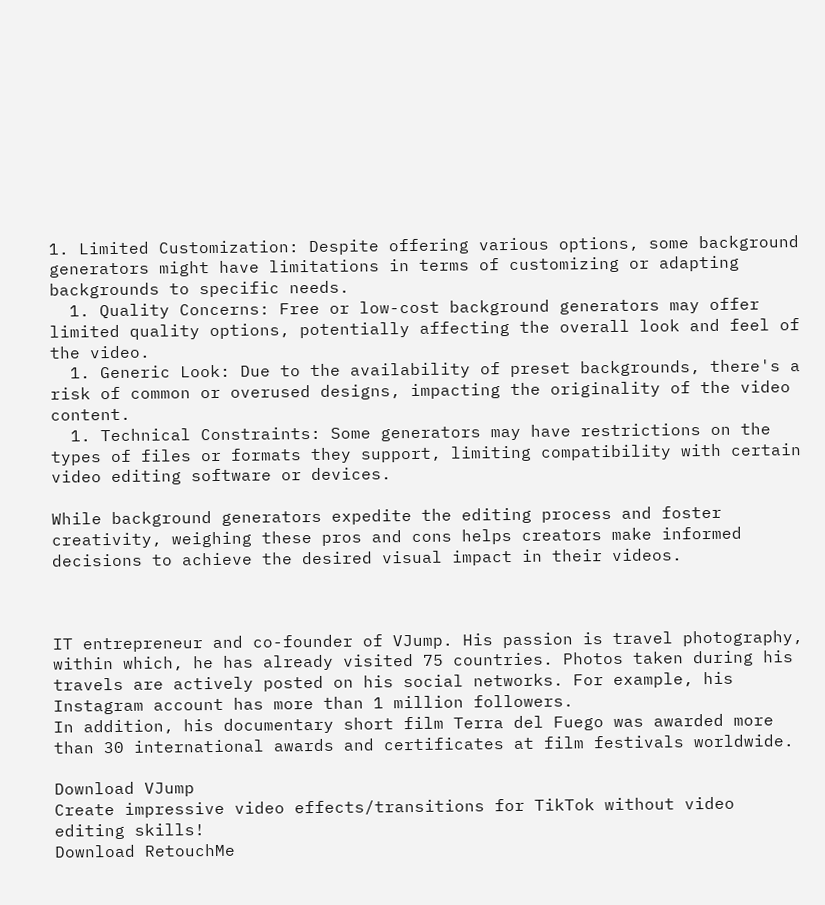1. Limited Customization: Despite offering various options, some background generators might have limitations in terms of customizing or adapting backgrounds to specific needs.
  1. Quality Concerns: Free or low-cost background generators may offer limited quality options, potentially affecting the overall look and feel of the video.
  1. Generic Look: Due to the availability of preset backgrounds, there's a risk of common or overused designs, impacting the originality of the video content.
  1. Technical Constraints: Some generators may have restrictions on the types of files or formats they support, limiting compatibility with certain video editing software or devices.

While background generators expedite the editing process and foster creativity, weighing these pros and cons helps creators make informed decisions to achieve the desired visual impact in their videos.



IT entrepreneur and co-founder of VJump. His passion is travel photography, within which, he has already visited 75 countries. Photos taken during his travels are actively posted on his social networks. For example, his Instagram account has more than 1 million followers.
In addition, his documentary short film Terra del Fuego was awarded more than 30 international awards and certificates at film festivals worldwide.

Download VJump
Create impressive video effects/transitions for TikTok without video editing skills!
Download RetouchMe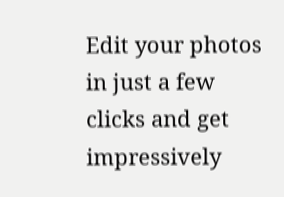Edit your photos in just a few clicks and get impressively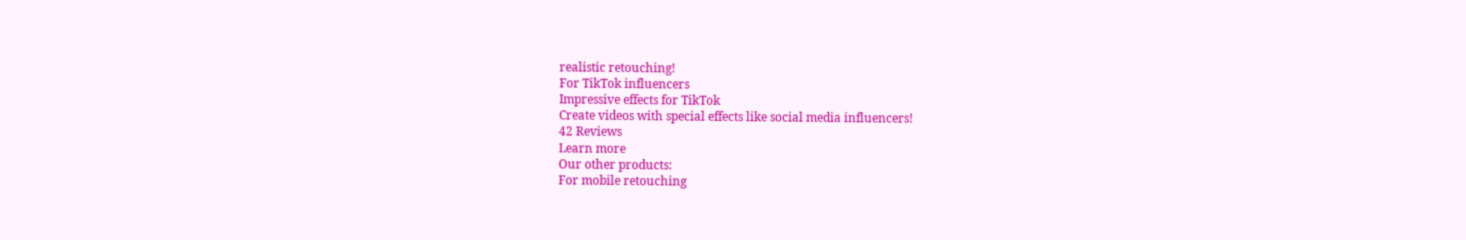realistic retouching!
For TikTok influencers
Impressive effects for TikTok
Create videos with special effects like social media influencers!
42 Reviews
Learn more
Our other products:
For mobile retouching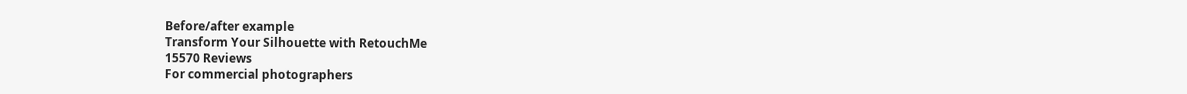Before/after example
Transform Your Silhouette with RetouchMe
15570 Reviews
For commercial photographers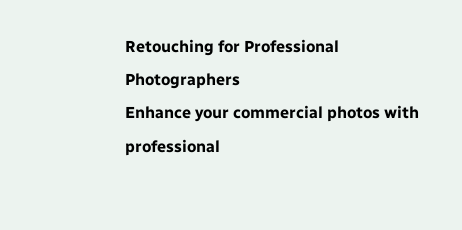Retouching for Professional Photographers
Enhance your commercial photos with professional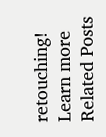retouching!
Learn more
Related Posts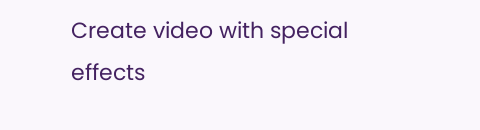Create video with special effects